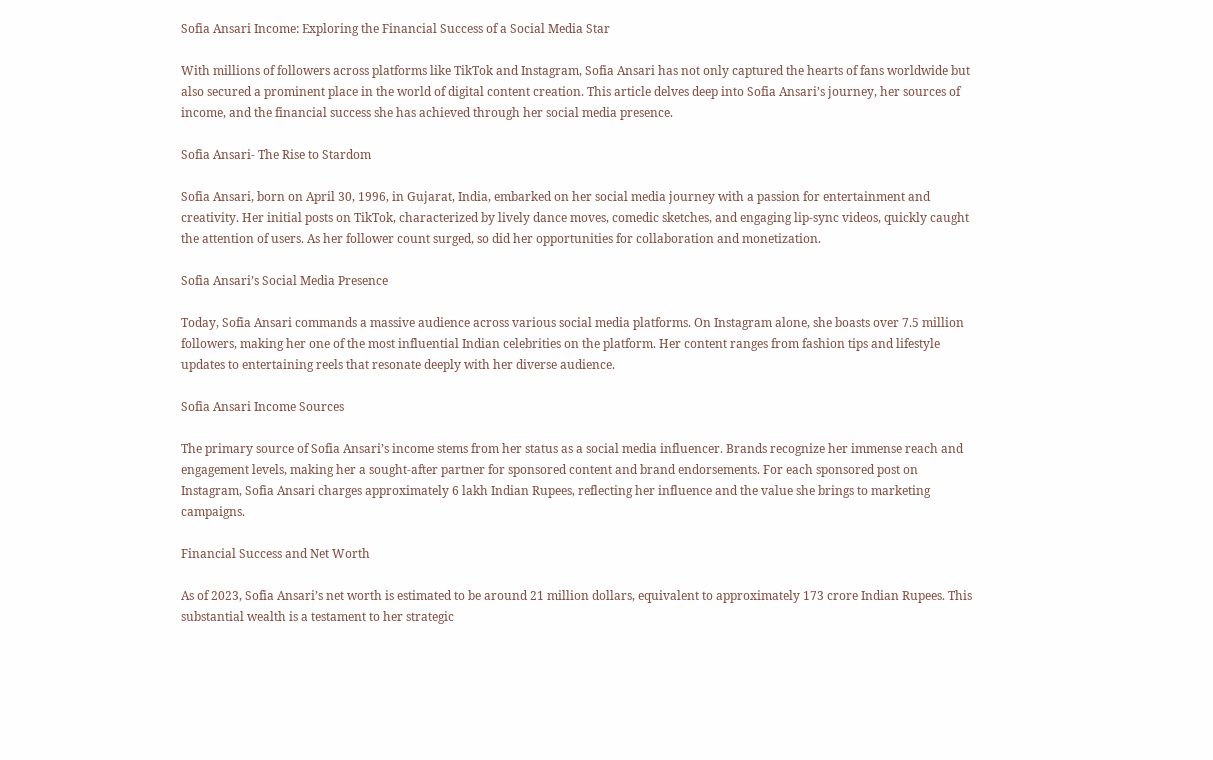Sofia Ansari Income: Exploring the Financial Success of a Social Media Star

With millions of followers across platforms like TikTok and Instagram, Sofia Ansari has not only captured the hearts of fans worldwide but also secured a prominent place in the world of digital content creation. This article delves deep into Sofia Ansari’s journey, her sources of income, and the financial success she has achieved through her social media presence.

Sofia Ansari- The Rise to Stardom

Sofia Ansari, born on April 30, 1996, in Gujarat, India, embarked on her social media journey with a passion for entertainment and creativity. Her initial posts on TikTok, characterized by lively dance moves, comedic sketches, and engaging lip-sync videos, quickly caught the attention of users. As her follower count surged, so did her opportunities for collaboration and monetization.

Sofia Ansari’s Social Media Presence

Today, Sofia Ansari commands a massive audience across various social media platforms. On Instagram alone, she boasts over 7.5 million followers, making her one of the most influential Indian celebrities on the platform. Her content ranges from fashion tips and lifestyle updates to entertaining reels that resonate deeply with her diverse audience.

Sofia Ansari Income Sources

The primary source of Sofia Ansari’s income stems from her status as a social media influencer. Brands recognize her immense reach and engagement levels, making her a sought-after partner for sponsored content and brand endorsements. For each sponsored post on Instagram, Sofia Ansari charges approximately 6 lakh Indian Rupees, reflecting her influence and the value she brings to marketing campaigns.

Financial Success and Net Worth

As of 2023, Sofia Ansari’s net worth is estimated to be around 21 million dollars, equivalent to approximately 173 crore Indian Rupees. This substantial wealth is a testament to her strategic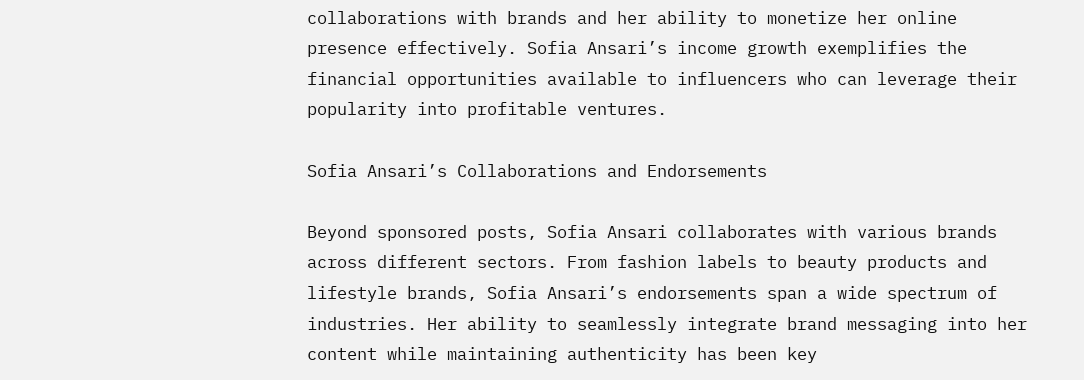collaborations with brands and her ability to monetize her online presence effectively. Sofia Ansari’s income growth exemplifies the financial opportunities available to influencers who can leverage their popularity into profitable ventures.

Sofia Ansari’s Collaborations and Endorsements

Beyond sponsored posts, Sofia Ansari collaborates with various brands across different sectors. From fashion labels to beauty products and lifestyle brands, Sofia Ansari’s endorsements span a wide spectrum of industries. Her ability to seamlessly integrate brand messaging into her content while maintaining authenticity has been key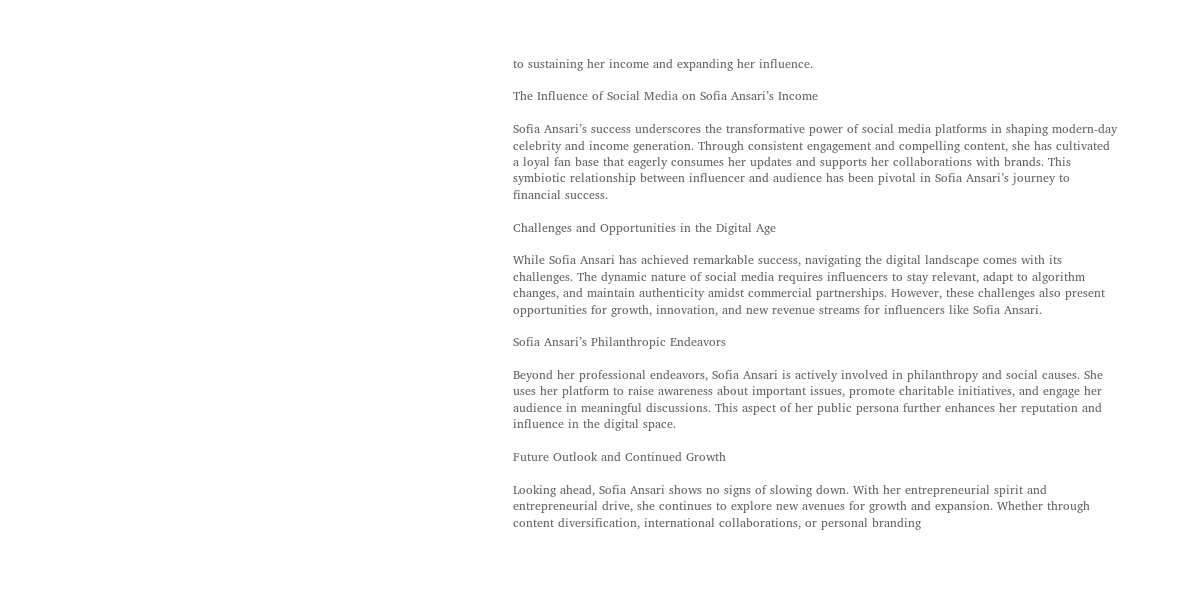to sustaining her income and expanding her influence.

The Influence of Social Media on Sofia Ansari’s Income

Sofia Ansari’s success underscores the transformative power of social media platforms in shaping modern-day celebrity and income generation. Through consistent engagement and compelling content, she has cultivated a loyal fan base that eagerly consumes her updates and supports her collaborations with brands. This symbiotic relationship between influencer and audience has been pivotal in Sofia Ansari’s journey to financial success.

Challenges and Opportunities in the Digital Age

While Sofia Ansari has achieved remarkable success, navigating the digital landscape comes with its challenges. The dynamic nature of social media requires influencers to stay relevant, adapt to algorithm changes, and maintain authenticity amidst commercial partnerships. However, these challenges also present opportunities for growth, innovation, and new revenue streams for influencers like Sofia Ansari.

Sofia Ansari’s Philanthropic Endeavors

Beyond her professional endeavors, Sofia Ansari is actively involved in philanthropy and social causes. She uses her platform to raise awareness about important issues, promote charitable initiatives, and engage her audience in meaningful discussions. This aspect of her public persona further enhances her reputation and influence in the digital space.

Future Outlook and Continued Growth

Looking ahead, Sofia Ansari shows no signs of slowing down. With her entrepreneurial spirit and entrepreneurial drive, she continues to explore new avenues for growth and expansion. Whether through content diversification, international collaborations, or personal branding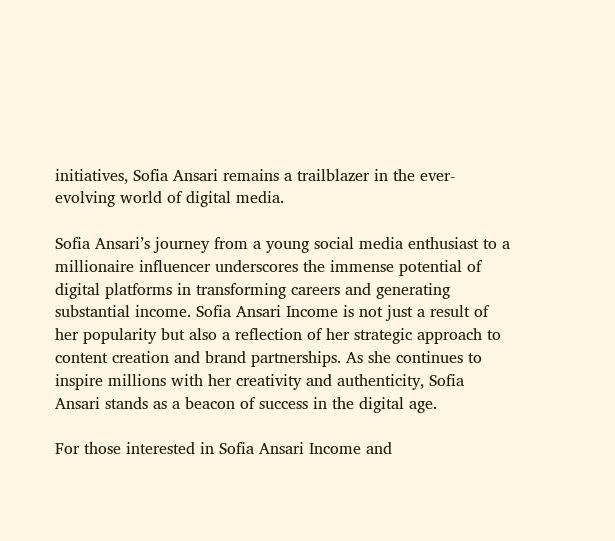initiatives, Sofia Ansari remains a trailblazer in the ever-evolving world of digital media.

Sofia Ansari’s journey from a young social media enthusiast to a millionaire influencer underscores the immense potential of digital platforms in transforming careers and generating substantial income. Sofia Ansari Income is not just a result of her popularity but also a reflection of her strategic approach to content creation and brand partnerships. As she continues to inspire millions with her creativity and authenticity, Sofia Ansari stands as a beacon of success in the digital age.

For those interested in Sofia Ansari Income and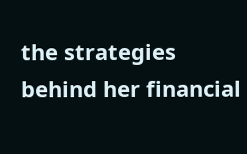the strategies behind her financial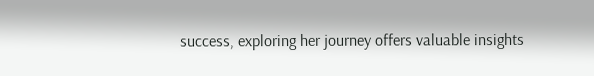success, exploring her journey offers valuable insights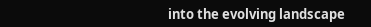into the evolving landscape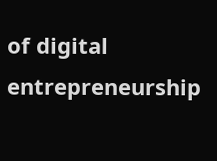of digital entrepreneurship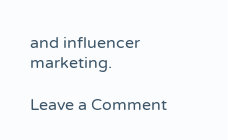and influencer marketing.

Leave a Comment